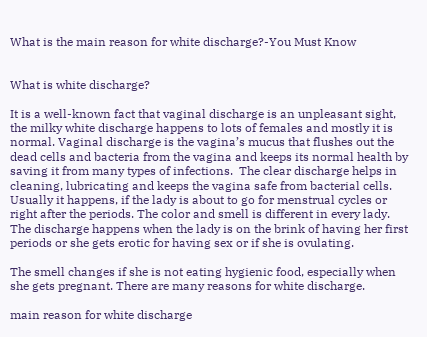What is the main reason for white discharge?-You Must Know


What is white discharge?

It is a well-known fact that vaginal discharge is an unpleasant sight, the milky white discharge happens to lots of females and mostly it is normal. Vaginal discharge is the vagina’s mucus that flushes out the dead cells and bacteria from the vagina and keeps its normal health by saving it from many types of infections.  The clear discharge helps in cleaning, lubricating and keeps the vagina safe from bacterial cells. Usually it happens, if the lady is about to go for menstrual cycles or right after the periods. The color and smell is different in every lady. The discharge happens when the lady is on the brink of having her first periods or she gets erotic for having sex or if she is ovulating.

The smell changes if she is not eating hygienic food, especially when she gets pregnant. There are many reasons for white discharge.

main reason for white discharge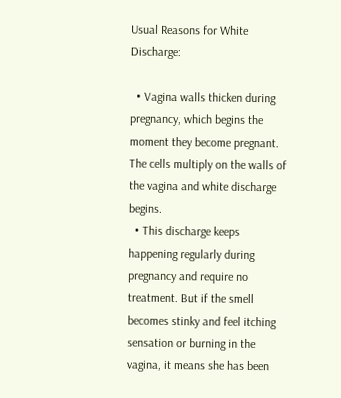Usual Reasons for White Discharge:

  • Vagina walls thicken during pregnancy, which begins the moment they become pregnant. The cells multiply on the walls of the vagina and white discharge begins.
  • This discharge keeps happening regularly during pregnancy and require no treatment. But if the smell becomes stinky and feel itching sensation or burning in the vagina, it means she has been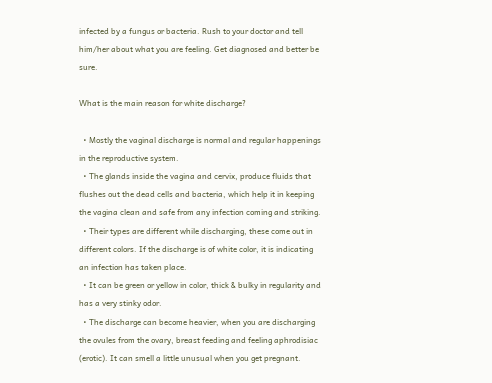infected by a fungus or bacteria. Rush to your doctor and tell him/her about what you are feeling. Get diagnosed and better be sure.

What is the main reason for white discharge?

  • Mostly the vaginal discharge is normal and regular happenings in the reproductive system.
  • The glands inside the vagina and cervix, produce fluids that flushes out the dead cells and bacteria, which help it in keeping the vagina clean and safe from any infection coming and striking.
  • Their types are different while discharging, these come out in different colors. If the discharge is of white color, it is indicating an infection has taken place.
  • It can be green or yellow in color, thick & bulky in regularity and has a very stinky odor.
  • The discharge can become heavier, when you are discharging the ovules from the ovary, breast feeding and feeling aphrodisiac (erotic). It can smell a little unusual when you get pregnant.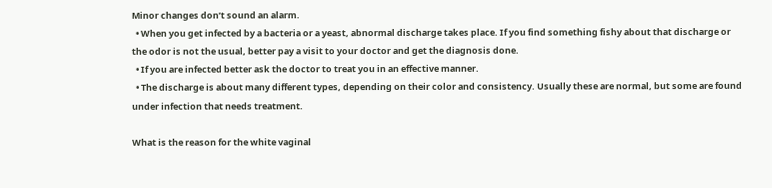Minor changes don’t sound an alarm.
  • When you get infected by a bacteria or a yeast, abnormal discharge takes place. If you find something fishy about that discharge or the odor is not the usual, better pay a visit to your doctor and get the diagnosis done.
  • If you are infected better ask the doctor to treat you in an effective manner.
  • The discharge is about many different types, depending on their color and consistency. Usually these are normal, but some are found under infection that needs treatment.

What is the reason for the white vaginal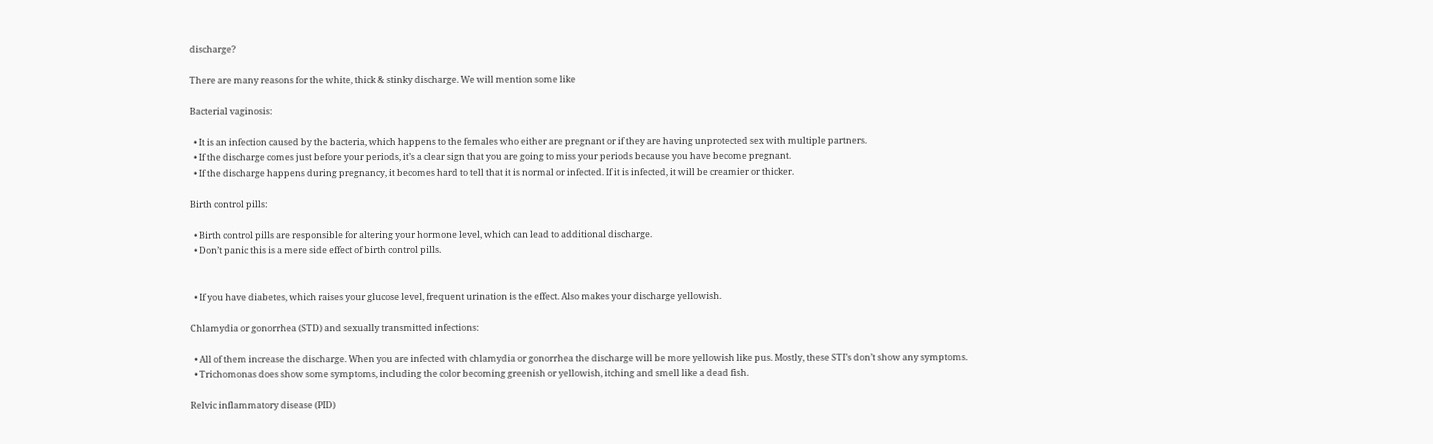discharge?

There are many reasons for the white, thick & stinky discharge. We will mention some like

Bacterial vaginosis:

  • It is an infection caused by the bacteria, which happens to the females who either are pregnant or if they are having unprotected sex with multiple partners.
  • If the discharge comes just before your periods, it’s a clear sign that you are going to miss your periods because you have become pregnant.
  • If the discharge happens during pregnancy, it becomes hard to tell that it is normal or infected. If it is infected, it will be creamier or thicker.

Birth control pills:

  • Birth control pills are responsible for altering your hormone level, which can lead to additional discharge.
  • Don’t panic this is a mere side effect of birth control pills.


  • If you have diabetes, which raises your glucose level, frequent urination is the effect. Also makes your discharge yellowish.

Chlamydia or gonorrhea (STD) and sexually transmitted infections:

  • All of them increase the discharge. When you are infected with chlamydia or gonorrhea the discharge will be more yellowish like pus. Mostly, these STI’s don’t show any symptoms.
  • Trichomonas does show some symptoms, including the color becoming greenish or yellowish, itching and smell like a dead fish.

Relvic inflammatory disease (PID)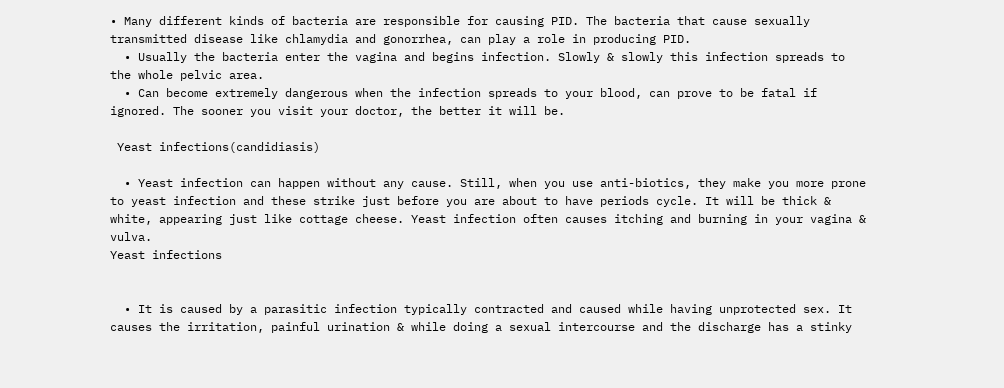• Many different kinds of bacteria are responsible for causing PID. The bacteria that cause sexually transmitted disease like chlamydia and gonorrhea, can play a role in producing PID.
  • Usually the bacteria enter the vagina and begins infection. Slowly & slowly this infection spreads to the whole pelvic area.
  • Can become extremely dangerous when the infection spreads to your blood, can prove to be fatal if ignored. The sooner you visit your doctor, the better it will be.

 Yeast infections(candidiasis)

  • Yeast infection can happen without any cause. Still, when you use anti-biotics, they make you more prone to yeast infection and these strike just before you are about to have periods cycle. It will be thick & white, appearing just like cottage cheese. Yeast infection often causes itching and burning in your vagina & vulva.
Yeast infections


  • It is caused by a parasitic infection typically contracted and caused while having unprotected sex. It causes the irritation, painful urination & while doing a sexual intercourse and the discharge has a stinky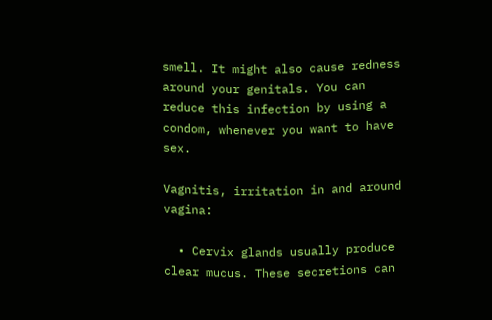smell. It might also cause redness around your genitals. You can reduce this infection by using a condom, whenever you want to have sex.

Vagnitis, irritation in and around vagina:

  • Cervix glands usually produce clear mucus. These secretions can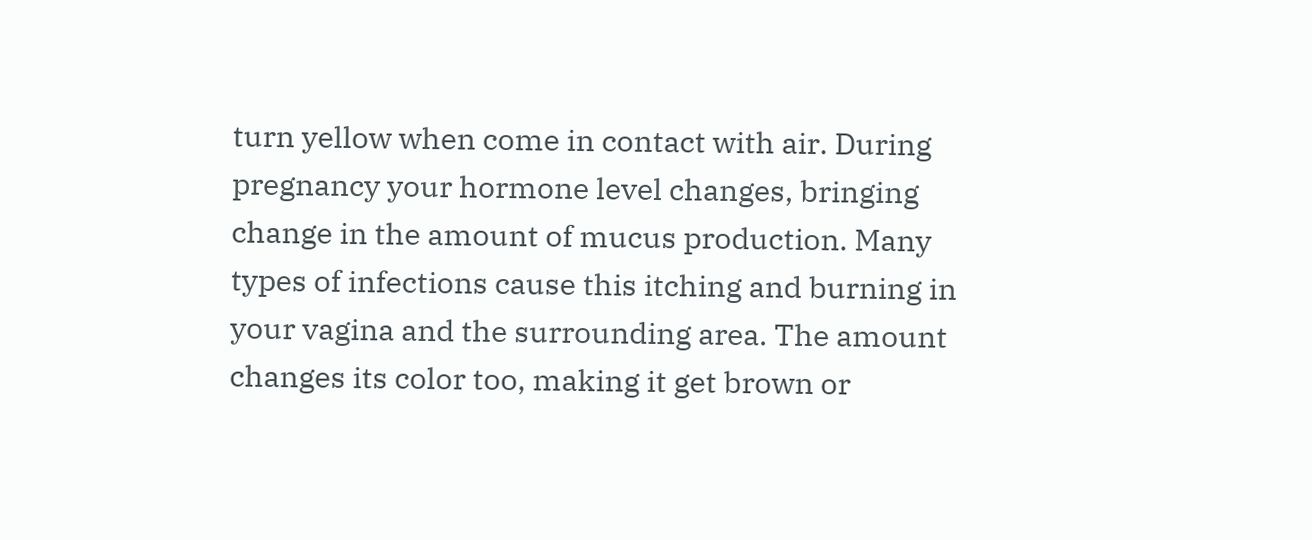turn yellow when come in contact with air. During pregnancy your hormone level changes, bringing change in the amount of mucus production. Many types of infections cause this itching and burning in your vagina and the surrounding area. The amount changes its color too, making it get brown or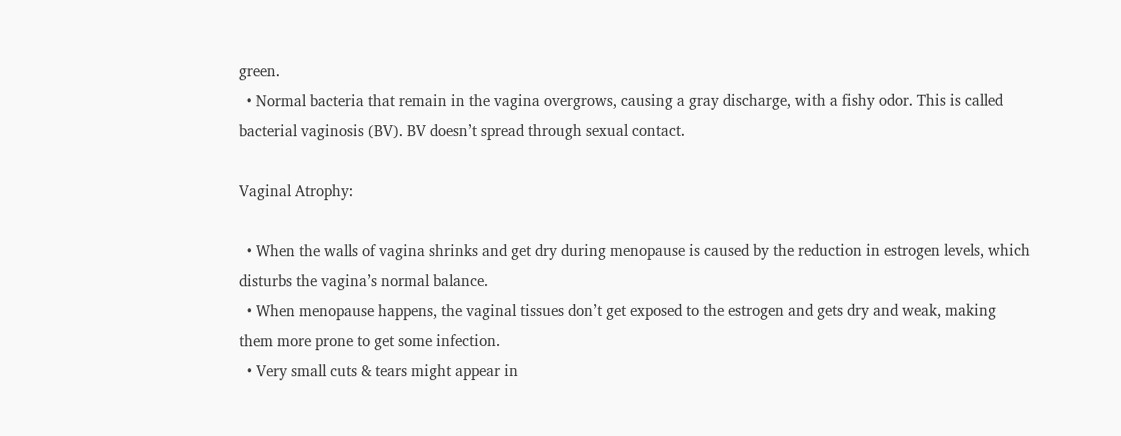green.
  • Normal bacteria that remain in the vagina overgrows, causing a gray discharge, with a fishy odor. This is called bacterial vaginosis (BV). BV doesn’t spread through sexual contact.

Vaginal Atrophy:

  • When the walls of vagina shrinks and get dry during menopause is caused by the reduction in estrogen levels, which disturbs the vagina’s normal balance.
  • When menopause happens, the vaginal tissues don’t get exposed to the estrogen and gets dry and weak, making them more prone to get some infection.
  • Very small cuts & tears might appear in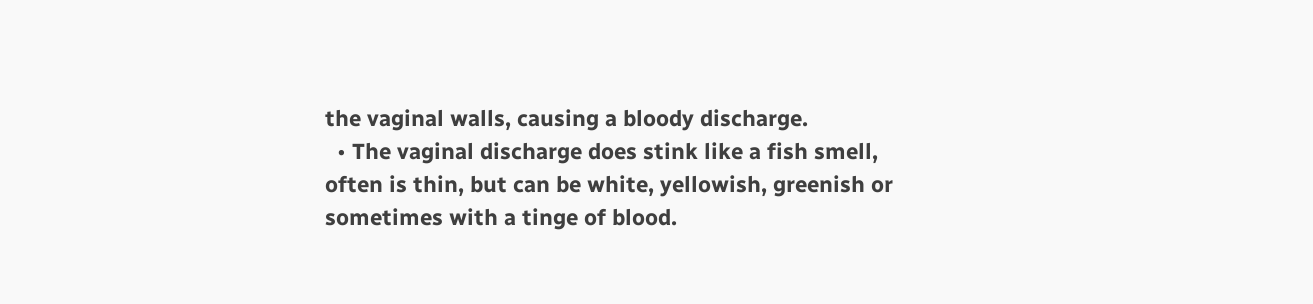the vaginal walls, causing a bloody discharge.
  • The vaginal discharge does stink like a fish smell, often is thin, but can be white, yellowish, greenish or sometimes with a tinge of blood.